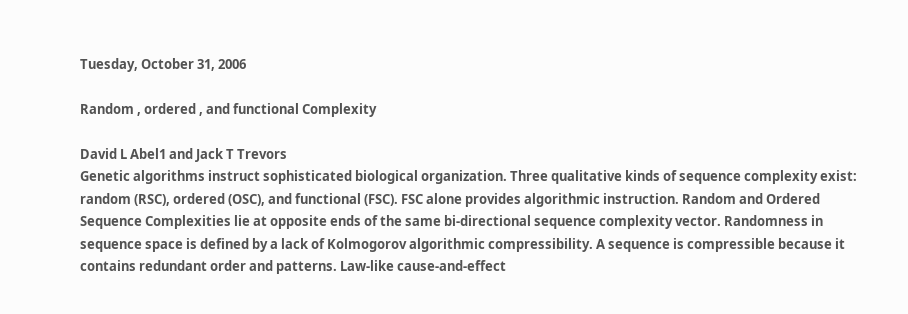Tuesday, October 31, 2006

Random , ordered , and functional Complexity

David L Abel1 and Jack T Trevors
Genetic algorithms instruct sophisticated biological organization. Three qualitative kinds of sequence complexity exist: random (RSC), ordered (OSC), and functional (FSC). FSC alone provides algorithmic instruction. Random and Ordered Sequence Complexities lie at opposite ends of the same bi-directional sequence complexity vector. Randomness in sequence space is defined by a lack of Kolmogorov algorithmic compressibility. A sequence is compressible because it contains redundant order and patterns. Law-like cause-and-effect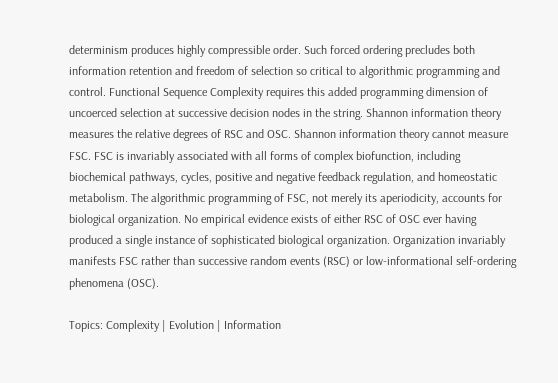determinism produces highly compressible order. Such forced ordering precludes both information retention and freedom of selection so critical to algorithmic programming and control. Functional Sequence Complexity requires this added programming dimension of uncoerced selection at successive decision nodes in the string. Shannon information theory measures the relative degrees of RSC and OSC. Shannon information theory cannot measure FSC. FSC is invariably associated with all forms of complex biofunction, including biochemical pathways, cycles, positive and negative feedback regulation, and homeostatic metabolism. The algorithmic programming of FSC, not merely its aperiodicity, accounts for biological organization. No empirical evidence exists of either RSC of OSC ever having produced a single instance of sophisticated biological organization. Organization invariably manifests FSC rather than successive random events (RSC) or low-informational self-ordering phenomena (OSC).

Topics: Complexity | Evolution | Information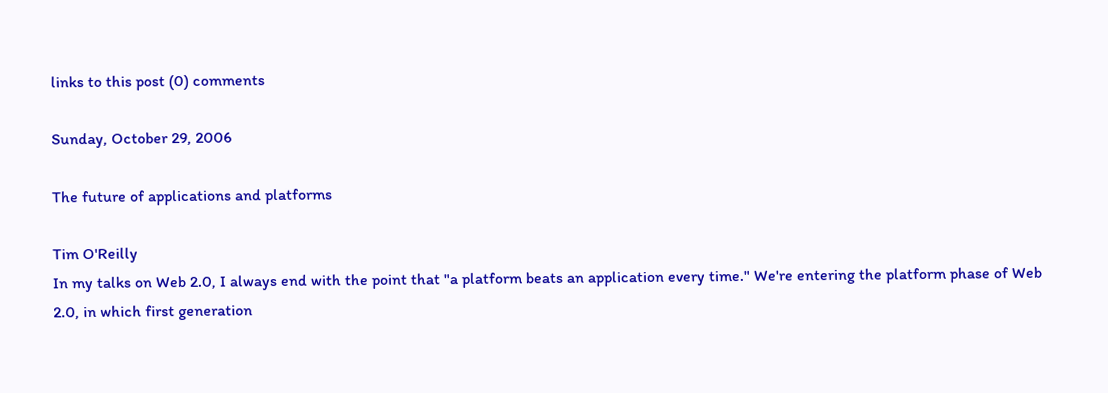links to this post (0) comments

Sunday, October 29, 2006

The future of applications and platforms

Tim O'Reilly
In my talks on Web 2.0, I always end with the point that "a platform beats an application every time." We're entering the platform phase of Web 2.0, in which first generation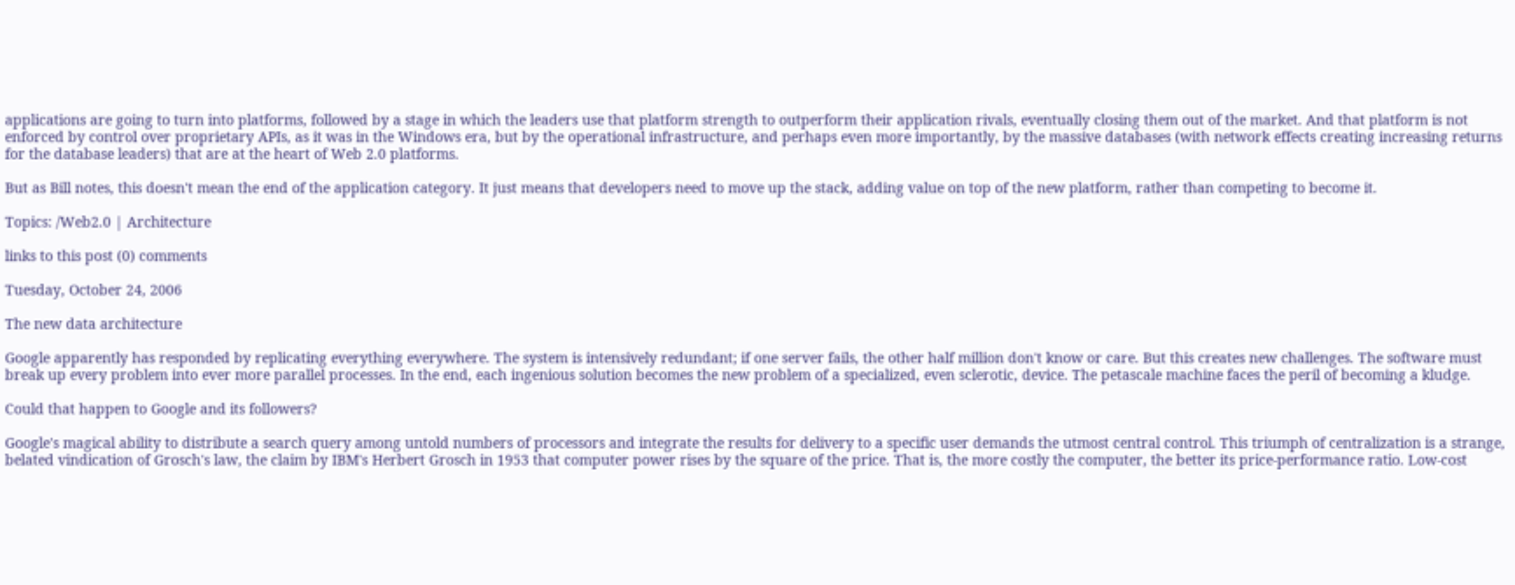applications are going to turn into platforms, followed by a stage in which the leaders use that platform strength to outperform their application rivals, eventually closing them out of the market. And that platform is not enforced by control over proprietary APIs, as it was in the Windows era, but by the operational infrastructure, and perhaps even more importantly, by the massive databases (with network effects creating increasing returns for the database leaders) that are at the heart of Web 2.0 platforms.

But as Bill notes, this doesn't mean the end of the application category. It just means that developers need to move up the stack, adding value on top of the new platform, rather than competing to become it.

Topics: /Web2.0 | Architecture

links to this post (0) comments

Tuesday, October 24, 2006

The new data architecture

Google apparently has responded by replicating everything everywhere. The system is intensively redundant; if one server fails, the other half million don't know or care. But this creates new challenges. The software must break up every problem into ever more parallel processes. In the end, each ingenious solution becomes the new problem of a specialized, even sclerotic, device. The petascale machine faces the peril of becoming a kludge.

Could that happen to Google and its followers?

Google's magical ability to distribute a search query among untold numbers of processors and integrate the results for delivery to a specific user demands the utmost central control. This triumph of centralization is a strange, belated vindication of Grosch's law, the claim by IBM's Herbert Grosch in 1953 that computer power rises by the square of the price. That is, the more costly the computer, the better its price-performance ratio. Low-cost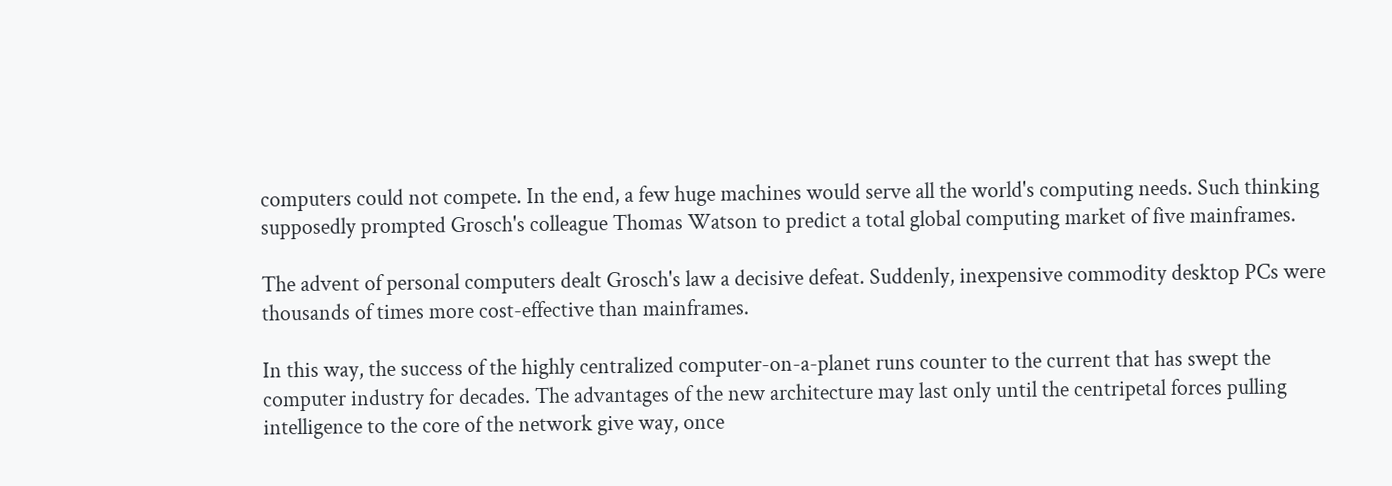computers could not compete. In the end, a few huge machines would serve all the world's computing needs. Such thinking supposedly prompted Grosch's colleague Thomas Watson to predict a total global computing market of five mainframes.

The advent of personal computers dealt Grosch's law a decisive defeat. Suddenly, inexpensive commodity desktop PCs were thousands of times more cost-effective than mainframes.

In this way, the success of the highly centralized computer-on-a-planet runs counter to the current that has swept the computer industry for decades. The advantages of the new architecture may last only until the centripetal forces pulling intelligence to the core of the network give way, once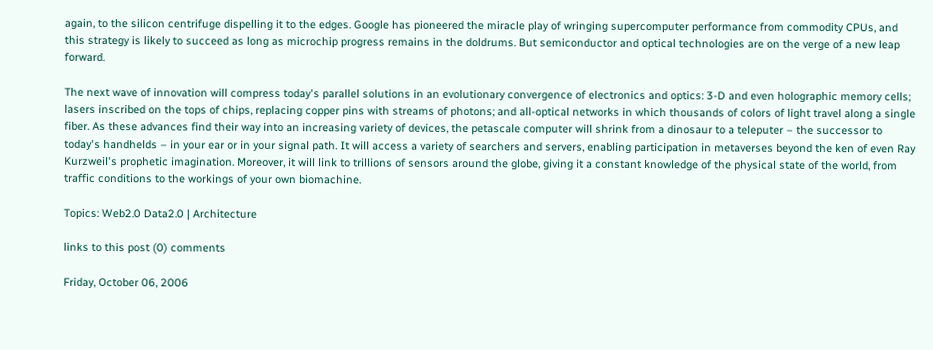again, to the silicon centrifuge dispelling it to the edges. Google has pioneered the miracle play of wringing supercomputer performance from commodity CPUs, and this strategy is likely to succeed as long as microchip progress remains in the doldrums. But semiconductor and optical technologies are on the verge of a new leap forward.

The next wave of innovation will compress today's parallel solutions in an evolutionary convergence of electronics and optics: 3-D and even holographic memory cells; lasers inscribed on the tops of chips, replacing copper pins with streams of photons; and all-optical networks in which thousands of colors of light travel along a single fiber. As these advances find their way into an increasing variety of devices, the petascale computer will shrink from a dinosaur to a teleputer – the successor to today's handhelds – in your ear or in your signal path. It will access a variety of searchers and servers, enabling participation in metaverses beyond the ken of even Ray Kurzweil's prophetic imagination. Moreover, it will link to trillions of sensors around the globe, giving it a constant knowledge of the physical state of the world, from traffic conditions to the workings of your own biomachine.

Topics: Web2.0 Data2.0 | Architecture

links to this post (0) comments

Friday, October 06, 2006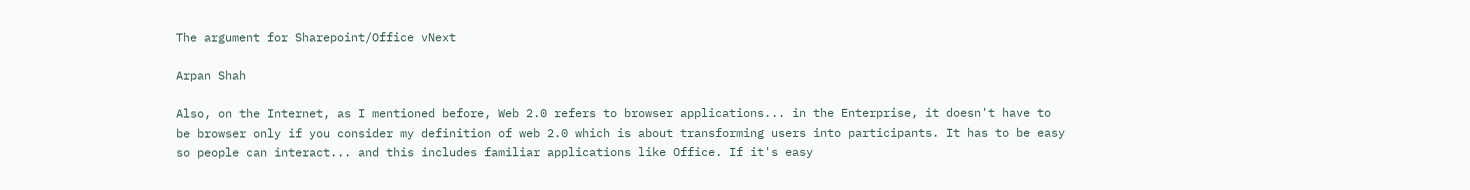The argument for Sharepoint/Office vNext

Arpan Shah

Also, on the Internet, as I mentioned before, Web 2.0 refers to browser applications... in the Enterprise, it doesn't have to be browser only if you consider my definition of web 2.0 which is about transforming users into participants. It has to be easy so people can interact... and this includes familiar applications like Office. If it's easy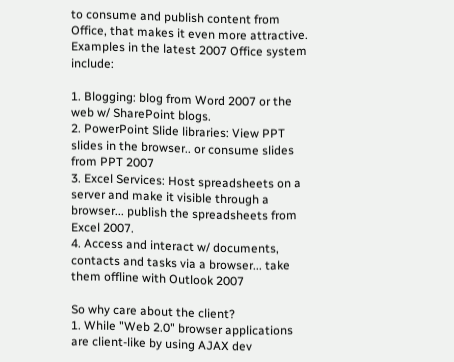to consume and publish content from Office, that makes it even more attractive. Examples in the latest 2007 Office system include:

1. Blogging: blog from Word 2007 or the web w/ SharePoint blogs.
2. PowerPoint Slide libraries: View PPT slides in the browser.. or consume slides from PPT 2007
3. Excel Services: Host spreadsheets on a server and make it visible through a browser... publish the spreadsheets from Excel 2007.
4. Access and interact w/ documents, contacts and tasks via a browser... take them offline with Outlook 2007

So why care about the client?
1. While "Web 2.0" browser applications are client-like by using AJAX dev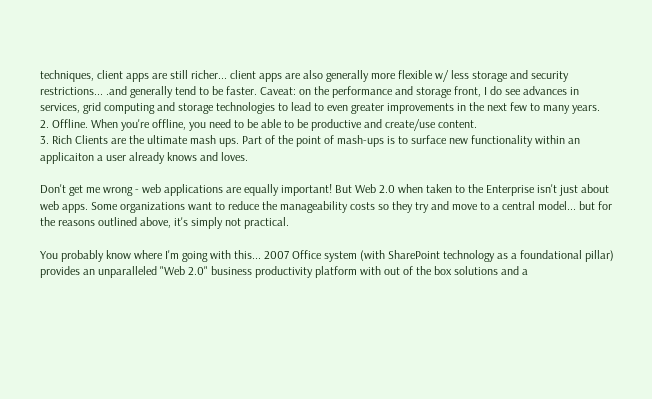techniques, client apps are still richer... client apps are also generally more flexible w/ less storage and security restrictions... .and generally tend to be faster. Caveat: on the performance and storage front, I do see advances in services, grid computing and storage technologies to lead to even greater improvements in the next few to many years.
2. Offline. When you're offline, you need to be able to be productive and create/use content.
3. Rich Clients are the ultimate mash ups. Part of the point of mash-ups is to surface new functionality within an applicaiton a user already knows and loves.

Don't get me wrong - web applications are equally important! But Web 2.0 when taken to the Enterprise isn't just about web apps. Some organizations want to reduce the manageability costs so they try and move to a central model... but for the reasons outlined above, it's simply not practical.

You probably know where I'm going with this... 2007 Office system (with SharePoint technology as a foundational pillar) provides an unparalleled "Web 2.0" business productivity platform with out of the box solutions and a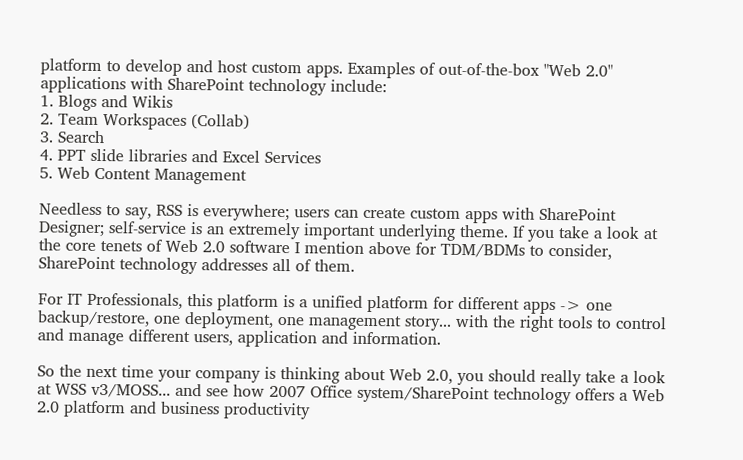platform to develop and host custom apps. Examples of out-of-the-box "Web 2.0" applications with SharePoint technology include:
1. Blogs and Wikis
2. Team Workspaces (Collab)
3. Search
4. PPT slide libraries and Excel Services
5. Web Content Management

Needless to say, RSS is everywhere; users can create custom apps with SharePoint Designer; self-service is an extremely important underlying theme. If you take a look at the core tenets of Web 2.0 software I mention above for TDM/BDMs to consider, SharePoint technology addresses all of them.

For IT Professionals, this platform is a unified platform for different apps -> one backup/restore, one deployment, one management story... with the right tools to control and manage different users, application and information.

So the next time your company is thinking about Web 2.0, you should really take a look at WSS v3/MOSS... and see how 2007 Office system/SharePoint technology offers a Web 2.0 platform and business productivity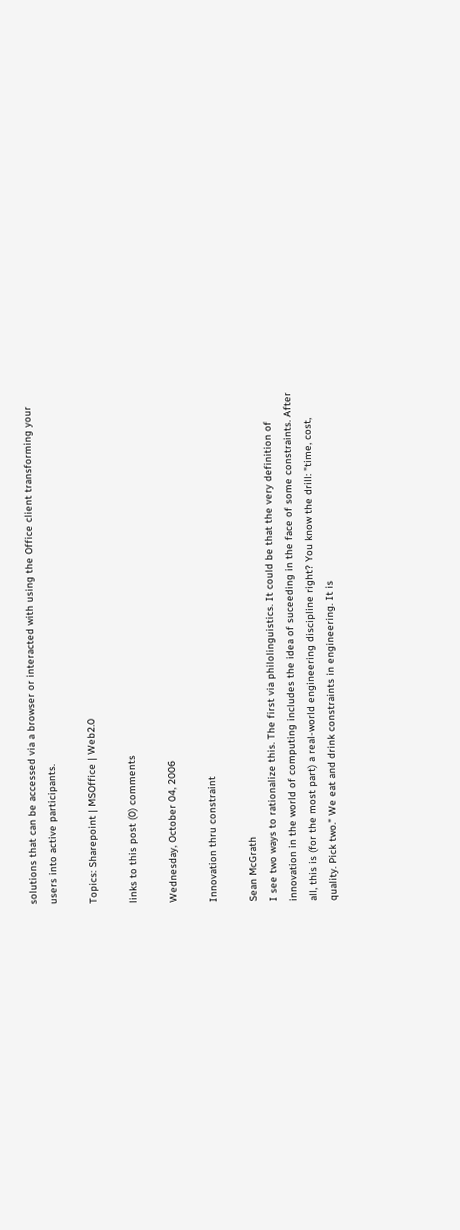solutions that can be accessed via a browser or interacted with using the Office client transforming your users into active participants.

Topics: Sharepoint | MSOffice | Web2.0

links to this post (0) comments

Wednesday, October 04, 2006

Innovation thru constraint

Sean McGrath
I see two ways to rationalize this. The first via philolinguistics. It could be that the very definition of innovation in the world of computing includes the idea of suceeding in the face of some constraints. After all, this is (for the most part) a real-world engineering discipline right? You know the drill: "time, cost, quality. Pick two." We eat and drink constraints in engineering. It is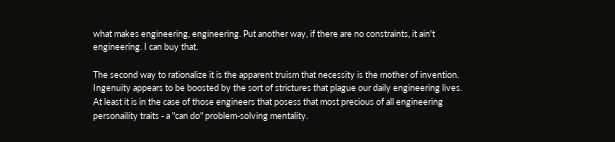what makes engineering, engineering. Put another way, if there are no constraints, it ain't engineering. I can buy that.

The second way to rationalize it is the apparent truism that necessity is the mother of invention. Ingenuity appears to be boosted by the sort of strictures that plague our daily engineering lives. At least it is in the case of those engineers that posess that most precious of all engineering personaility traits - a "can do" problem-solving mentality.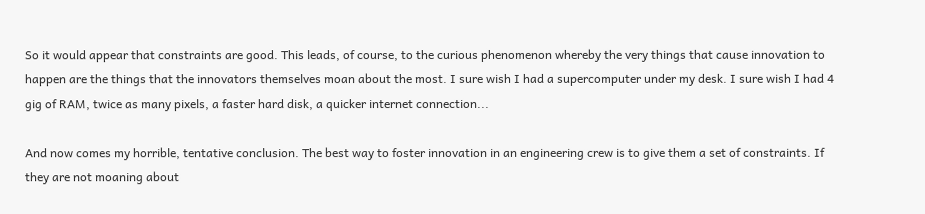So it would appear that constraints are good. This leads, of course, to the curious phenomenon whereby the very things that cause innovation to happen are the things that the innovators themselves moan about the most. I sure wish I had a supercomputer under my desk. I sure wish I had 4 gig of RAM, twice as many pixels, a faster hard disk, a quicker internet connection...

And now comes my horrible, tentative conclusion. The best way to foster innovation in an engineering crew is to give them a set of constraints. If they are not moaning about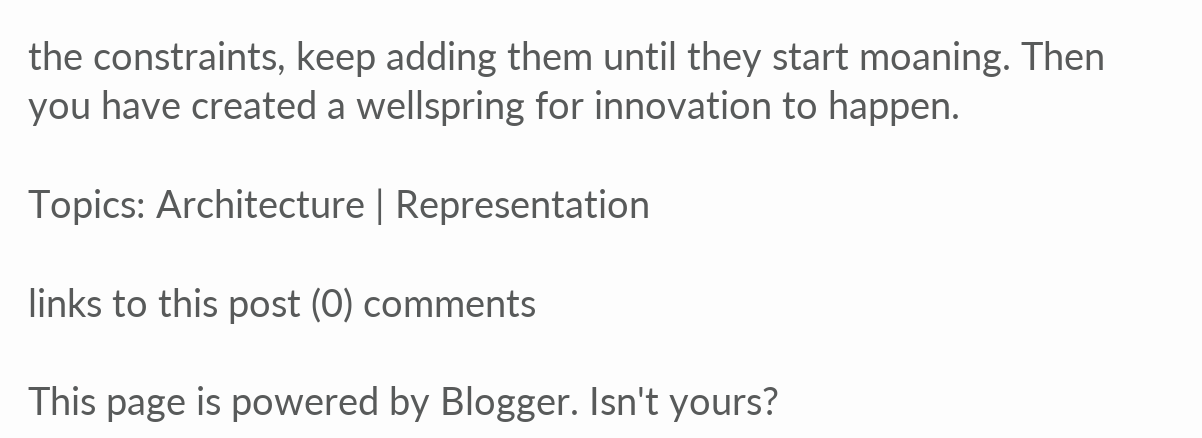the constraints, keep adding them until they start moaning. Then you have created a wellspring for innovation to happen.

Topics: Architecture | Representation

links to this post (0) comments

This page is powered by Blogger. Isn't yours?